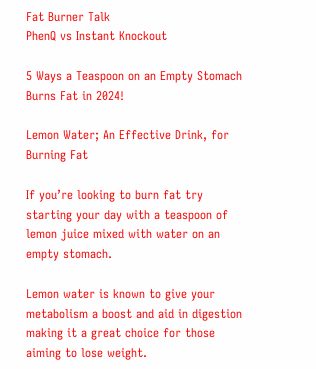Fat Burner Talk
PhenQ vs Instant Knockout

5 Ways a Teaspoon on an Empty Stomach Burns Fat in 2024!

Lemon Water; An Effective Drink, for Burning Fat

If you’re looking to burn fat try starting your day with a teaspoon of lemon juice mixed with water on an empty stomach.

Lemon water is known to give your metabolism a boost and aid in digestion making it a great choice for those aiming to lose weight.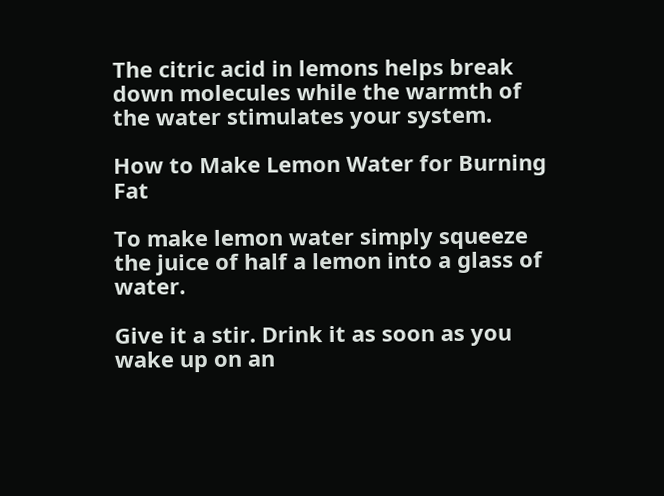The citric acid in lemons helps break down molecules while the warmth of the water stimulates your system.

How to Make Lemon Water for Burning Fat

To make lemon water simply squeeze the juice of half a lemon into a glass of water.

Give it a stir. Drink it as soon as you wake up on an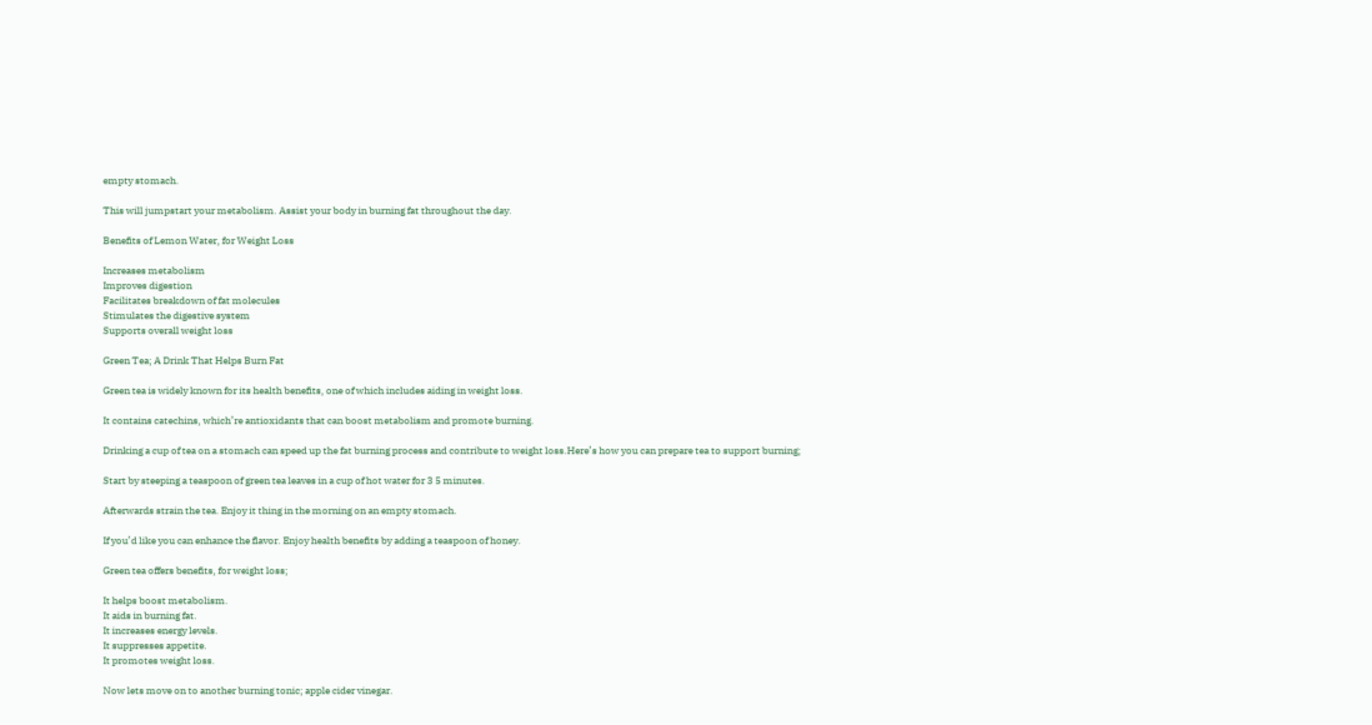empty stomach.

This will jumpstart your metabolism. Assist your body in burning fat throughout the day.

Benefits of Lemon Water, for Weight Loss

Increases metabolism
Improves digestion
Facilitates breakdown of fat molecules
Stimulates the digestive system
Supports overall weight loss

Green Tea; A Drink That Helps Burn Fat

Green tea is widely known for its health benefits, one of which includes aiding in weight loss.

It contains catechins, which’re antioxidants that can boost metabolism and promote burning.

Drinking a cup of tea on a stomach can speed up the fat burning process and contribute to weight loss.Here’s how you can prepare tea to support burning;

Start by steeping a teaspoon of green tea leaves in a cup of hot water for 3 5 minutes.

Afterwards strain the tea. Enjoy it thing in the morning on an empty stomach.

If you’d like you can enhance the flavor. Enjoy health benefits by adding a teaspoon of honey.

Green tea offers benefits, for weight loss;

It helps boost metabolism.
It aids in burning fat.
It increases energy levels.
It suppresses appetite.
It promotes weight loss.

Now lets move on to another burning tonic; apple cider vinegar.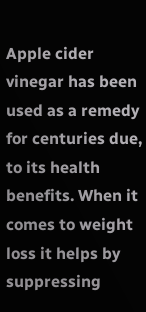Apple cider vinegar has been used as a remedy for centuries due, to its health benefits. When it comes to weight loss it helps by suppressing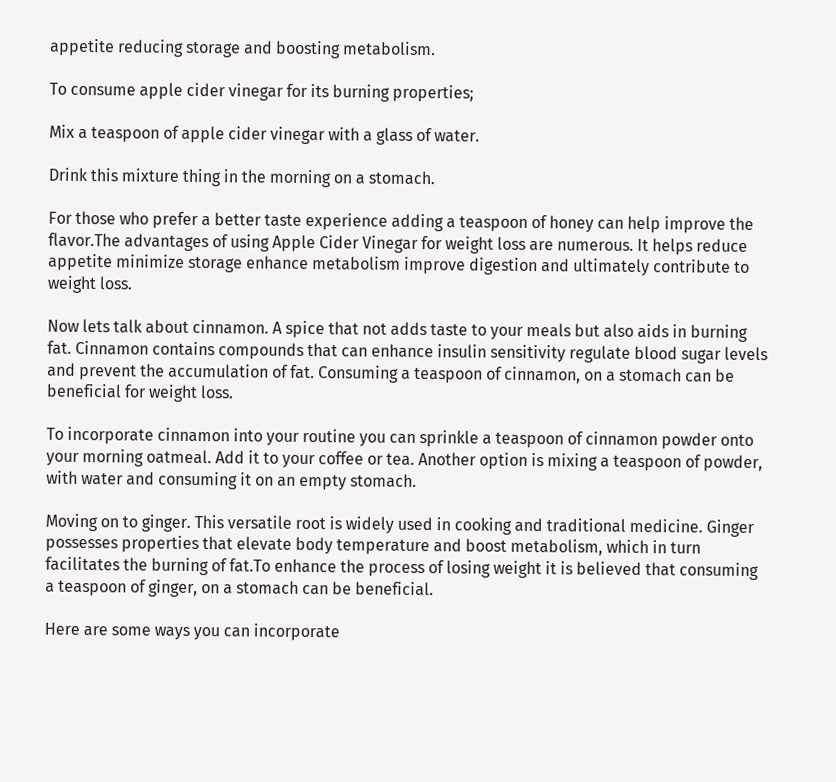appetite reducing storage and boosting metabolism.

To consume apple cider vinegar for its burning properties;

Mix a teaspoon of apple cider vinegar with a glass of water.

Drink this mixture thing in the morning on a stomach.

For those who prefer a better taste experience adding a teaspoon of honey can help improve the flavor.The advantages of using Apple Cider Vinegar for weight loss are numerous. It helps reduce appetite minimize storage enhance metabolism improve digestion and ultimately contribute to weight loss.

Now lets talk about cinnamon. A spice that not adds taste to your meals but also aids in burning fat. Cinnamon contains compounds that can enhance insulin sensitivity regulate blood sugar levels and prevent the accumulation of fat. Consuming a teaspoon of cinnamon, on a stomach can be beneficial for weight loss.

To incorporate cinnamon into your routine you can sprinkle a teaspoon of cinnamon powder onto your morning oatmeal. Add it to your coffee or tea. Another option is mixing a teaspoon of powder, with water and consuming it on an empty stomach.

Moving on to ginger. This versatile root is widely used in cooking and traditional medicine. Ginger possesses properties that elevate body temperature and boost metabolism, which in turn facilitates the burning of fat.To enhance the process of losing weight it is believed that consuming a teaspoon of ginger, on a stomach can be beneficial.

Here are some ways you can incorporate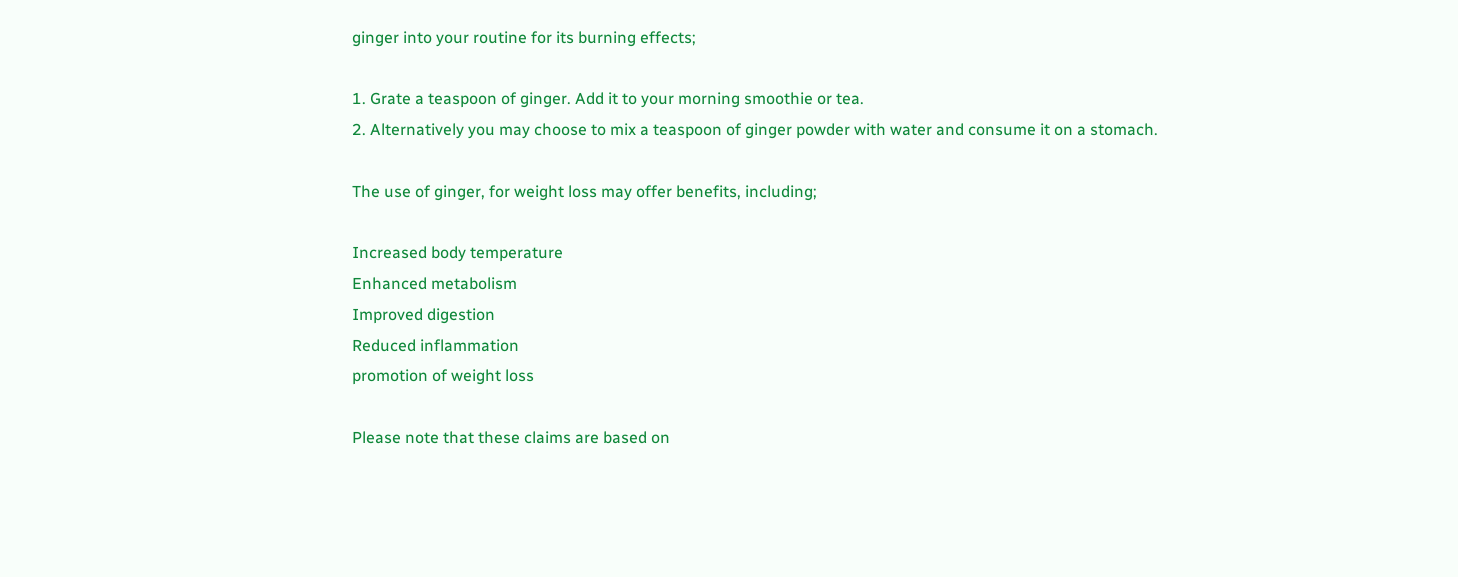ginger into your routine for its burning effects;

1. Grate a teaspoon of ginger. Add it to your morning smoothie or tea.
2. Alternatively you may choose to mix a teaspoon of ginger powder with water and consume it on a stomach.

The use of ginger, for weight loss may offer benefits, including;

Increased body temperature
Enhanced metabolism
Improved digestion
Reduced inflammation
promotion of weight loss

Please note that these claims are based on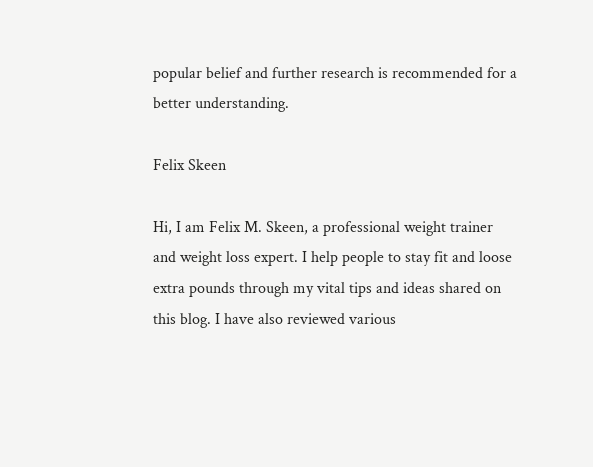popular belief and further research is recommended for a better understanding.

Felix Skeen

Hi, I am Felix M. Skeen, a professional weight trainer and weight loss expert. I help people to stay fit and loose extra pounds through my vital tips and ideas shared on this blog. I have also reviewed various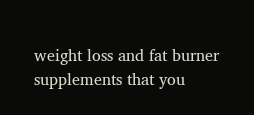weight loss and fat burner supplements that you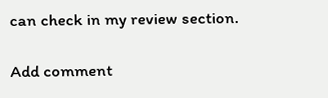can check in my review section.

Add comment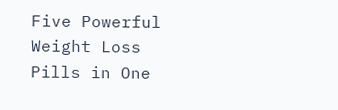Five Powerful Weight Loss Pills in One